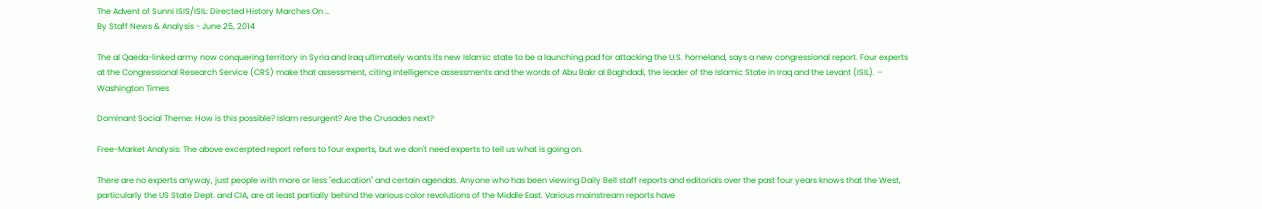The Advent of Sunni ISIS/ISIL: Directed History Marches On …
By Staff News & Analysis - June 25, 2014

The al Qaeda-linked army now conquering territory in Syria and Iraq ultimately wants its new Islamic state to be a launching pad for attacking the U.S. homeland, says a new congressional report. Four experts at the Congressional Research Service (CRS) make that assessment, citing intelligence assessments and the words of Abu Bakr al Baghdadi, the leader of the Islamic State in Iraq and the Levant (ISIL). – Washington Times

Dominant Social Theme: How is this possible? Islam resurgent? Are the Crusades next?

Free-Market Analysis: The above excerpted report refers to four experts, but we don't need experts to tell us what is going on.

There are no experts anyway, just people with more or less "education" and certain agendas. Anyone who has been viewing Daily Bell staff reports and editorials over the past four years knows that the West, particularly the US State Dept. and CIA, are at least partially behind the various color revolutions of the Middle East. Various mainstream reports have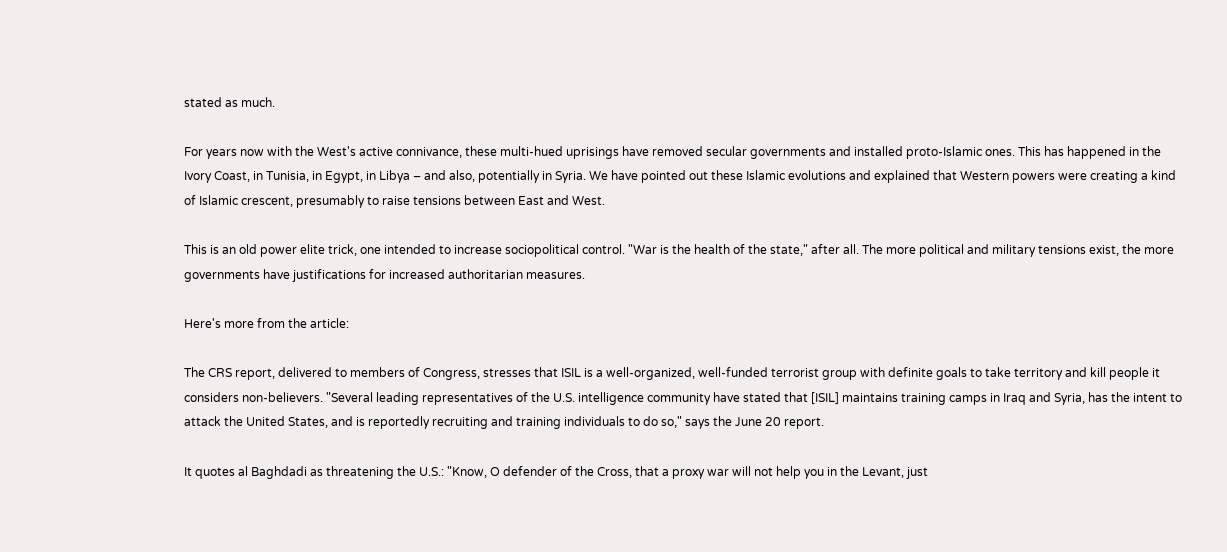stated as much.

For years now with the West's active connivance, these multi-hued uprisings have removed secular governments and installed proto-Islamic ones. This has happened in the Ivory Coast, in Tunisia, in Egypt, in Libya – and also, potentially in Syria. We have pointed out these Islamic evolutions and explained that Western powers were creating a kind of Islamic crescent, presumably to raise tensions between East and West.

This is an old power elite trick, one intended to increase sociopolitical control. "War is the health of the state," after all. The more political and military tensions exist, the more governments have justifications for increased authoritarian measures.

Here's more from the article:

The CRS report, delivered to members of Congress, stresses that ISIL is a well-organized, well-funded terrorist group with definite goals to take territory and kill people it considers non-believers. "Several leading representatives of the U.S. intelligence community have stated that [ISIL] maintains training camps in Iraq and Syria, has the intent to attack the United States, and is reportedly recruiting and training individuals to do so," says the June 20 report.

It quotes al Baghdadi as threatening the U.S.: "Know, O defender of the Cross, that a proxy war will not help you in the Levant, just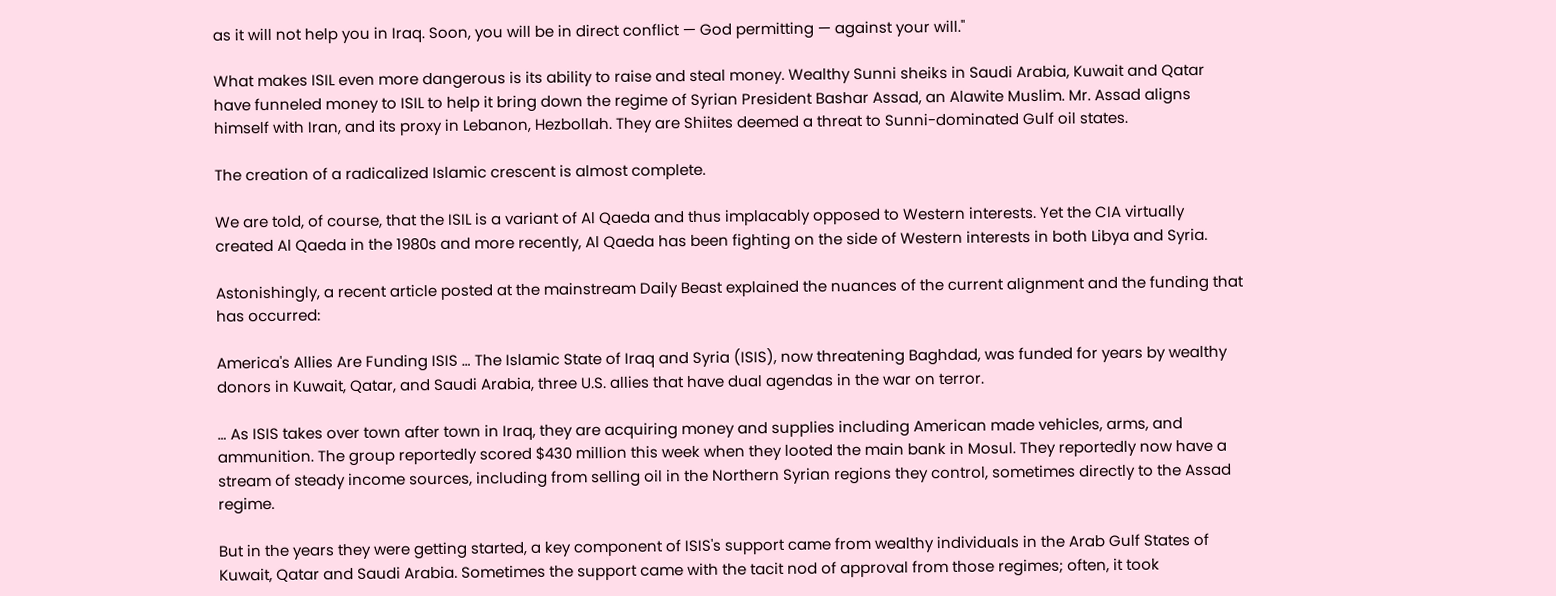as it will not help you in Iraq. Soon, you will be in direct conflict — God permitting — against your will."

What makes ISIL even more dangerous is its ability to raise and steal money. Wealthy Sunni sheiks in Saudi Arabia, Kuwait and Qatar have funneled money to ISIL to help it bring down the regime of Syrian President Bashar Assad, an Alawite Muslim. Mr. Assad aligns himself with Iran, and its proxy in Lebanon, Hezbollah. They are Shiites deemed a threat to Sunni-dominated Gulf oil states.

The creation of a radicalized Islamic crescent is almost complete.

We are told, of course, that the ISIL is a variant of Al Qaeda and thus implacably opposed to Western interests. Yet the CIA virtually created Al Qaeda in the 1980s and more recently, Al Qaeda has been fighting on the side of Western interests in both Libya and Syria.

Astonishingly, a recent article posted at the mainstream Daily Beast explained the nuances of the current alignment and the funding that has occurred:

America's Allies Are Funding ISIS … The Islamic State of Iraq and Syria (ISIS), now threatening Baghdad, was funded for years by wealthy donors in Kuwait, Qatar, and Saudi Arabia, three U.S. allies that have dual agendas in the war on terror.

… As ISIS takes over town after town in Iraq, they are acquiring money and supplies including American made vehicles, arms, and ammunition. The group reportedly scored $430 million this week when they looted the main bank in Mosul. They reportedly now have a stream of steady income sources, including from selling oil in the Northern Syrian regions they control, sometimes directly to the Assad regime.

But in the years they were getting started, a key component of ISIS's support came from wealthy individuals in the Arab Gulf States of Kuwait, Qatar and Saudi Arabia. Sometimes the support came with the tacit nod of approval from those regimes; often, it took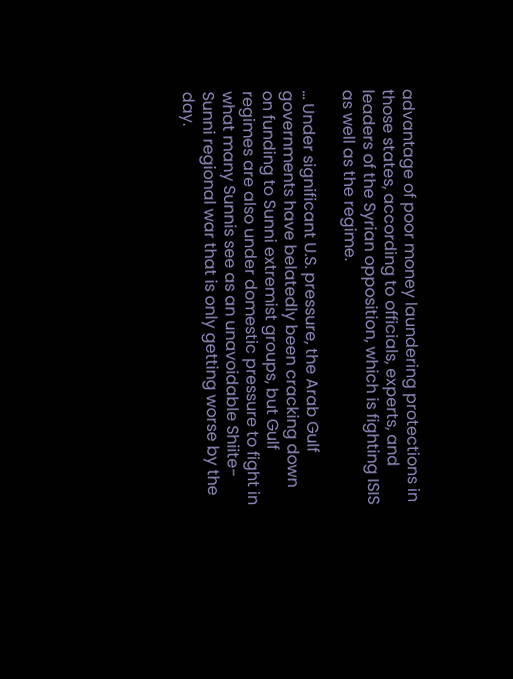advantage of poor money laundering protections in those states, according to officials, experts, and leaders of the Syrian opposition, which is fighting ISIS as well as the regime.

… Under significant U.S. pressure, the Arab Gulf governments have belatedly been cracking down on funding to Sunni extremist groups, but Gulf regimes are also under domestic pressure to fight in what many Sunnis see as an unavoidable Shiite-Sunni regional war that is only getting worse by the day.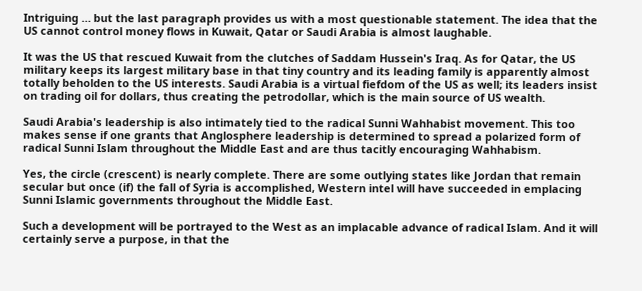Intriguing … but the last paragraph provides us with a most questionable statement. The idea that the US cannot control money flows in Kuwait, Qatar or Saudi Arabia is almost laughable.

It was the US that rescued Kuwait from the clutches of Saddam Hussein's Iraq. As for Qatar, the US military keeps its largest military base in that tiny country and its leading family is apparently almost totally beholden to the US interests. Saudi Arabia is a virtual fiefdom of the US as well; its leaders insist on trading oil for dollars, thus creating the petrodollar, which is the main source of US wealth.

Saudi Arabia's leadership is also intimately tied to the radical Sunni Wahhabist movement. This too makes sense if one grants that Anglosphere leadership is determined to spread a polarized form of radical Sunni Islam throughout the Middle East and are thus tacitly encouraging Wahhabism.

Yes, the circle (crescent) is nearly complete. There are some outlying states like Jordan that remain secular but once (if) the fall of Syria is accomplished, Western intel will have succeeded in emplacing Sunni Islamic governments throughout the Middle East.

Such a development will be portrayed to the West as an implacable advance of radical Islam. And it will certainly serve a purpose, in that the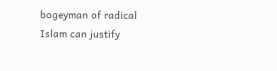bogeyman of radical Islam can justify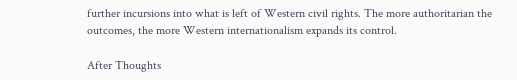further incursions into what is left of Western civil rights. The more authoritarian the outcomes, the more Western internationalism expands its control.

After Thoughts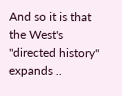And so it is that the West's "directed history" expands ..